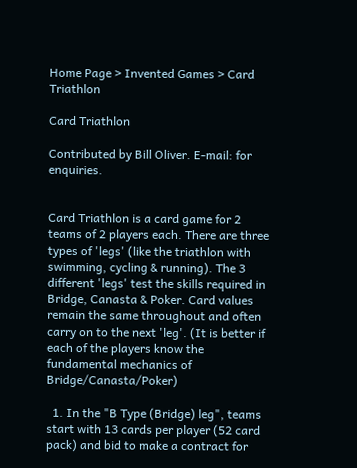Home Page > Invented Games > Card Triathlon

Card Triathlon

Contributed by Bill Oliver. E-mail: for enquiries.


Card Triathlon is a card game for 2 teams of 2 players each. There are three types of 'legs' (like the triathlon with swimming, cycling & running). The 3 different 'legs' test the skills required in Bridge, Canasta & Poker. Card values remain the same throughout and often carry on to the next 'leg'. (It is better if each of the players know the fundamental mechanics of Bridge/Canasta/Poker)

  1. In the "B Type (Bridge) leg", teams start with 13 cards per player (52 card pack) and bid to make a contract for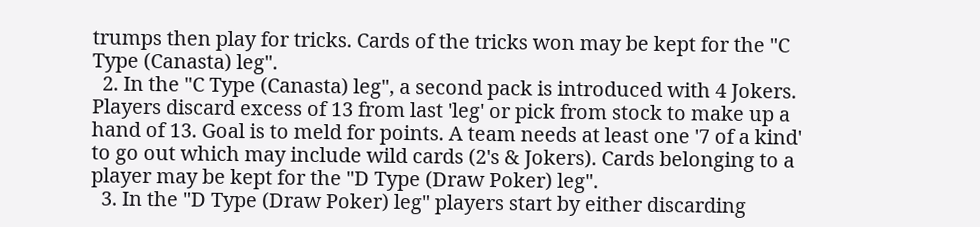trumps then play for tricks. Cards of the tricks won may be kept for the "C Type (Canasta) leg".
  2. In the "C Type (Canasta) leg", a second pack is introduced with 4 Jokers. Players discard excess of 13 from last 'leg' or pick from stock to make up a hand of 13. Goal is to meld for points. A team needs at least one '7 of a kind' to go out which may include wild cards (2's & Jokers). Cards belonging to a player may be kept for the "D Type (Draw Poker) leg".
  3. In the "D Type (Draw Poker) leg" players start by either discarding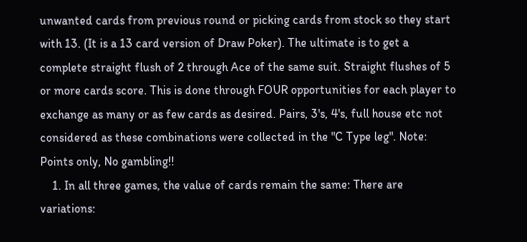unwanted cards from previous round or picking cards from stock so they start with 13. (It is a 13 card version of Draw Poker). The ultimate is to get a complete straight flush of 2 through Ace of the same suit. Straight flushes of 5 or more cards score. This is done through FOUR opportunities for each player to exchange as many or as few cards as desired. Pairs, 3's, 4's, full house etc not considered as these combinations were collected in the "C Type leg". Note: Points only, No gambling!!
    1. In all three games, the value of cards remain the same: There are variations: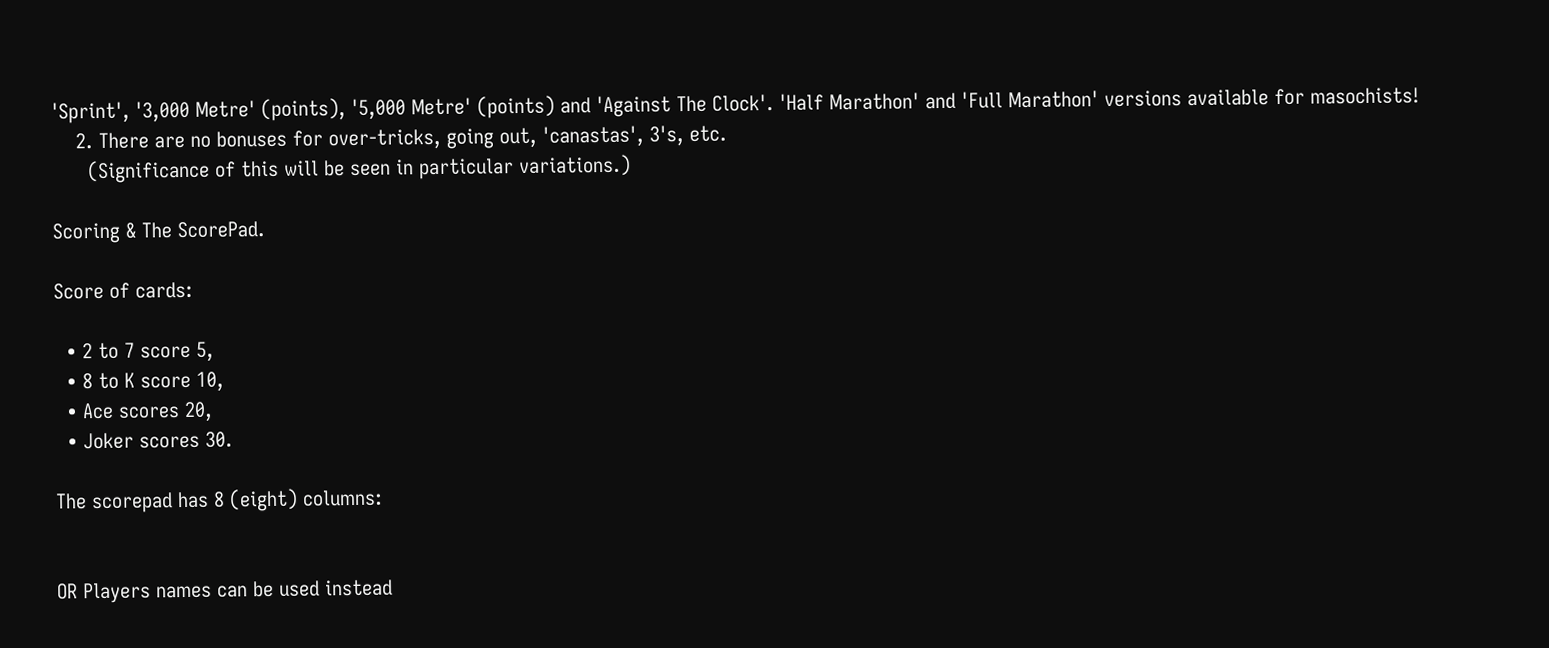'Sprint', '3,000 Metre' (points), '5,000 Metre' (points) and 'Against The Clock'. 'Half Marathon' and 'Full Marathon' versions available for masochists!
    2. There are no bonuses for over-tricks, going out, 'canastas', 3's, etc.
      (Significance of this will be seen in particular variations.)

Scoring & The ScorePad.

Score of cards:

  • 2 to 7 score 5,
  • 8 to K score 10,
  • Ace scores 20,
  • Joker scores 30.

The scorepad has 8 (eight) columns:


OR Players names can be used instead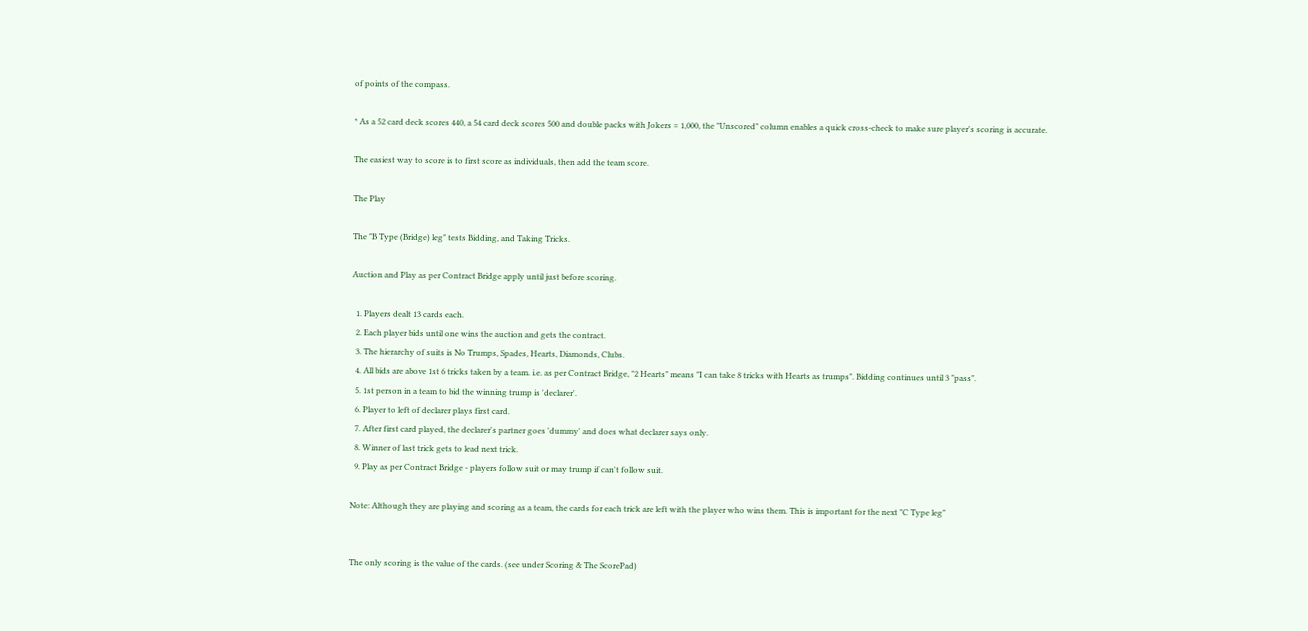of points of the compass.

* As a 52 card deck scores 440, a 54 card deck scores 500 and double packs with Jokers = 1,000, the "Unscored" column enables a quick cross-check to make sure player's scoring is accurate.

The easiest way to score is to first score as individuals, then add the team score.

The Play

The "B Type (Bridge) leg" tests Bidding, and Taking Tricks.

Auction and Play as per Contract Bridge apply until just before scoring.

  1. Players dealt 13 cards each.
  2. Each player bids until one wins the auction and gets the contract.
  3. The hierarchy of suits is No Trumps, Spades, Hearts, Diamonds, Clubs.
  4. All bids are above 1st 6 tricks taken by a team. i.e. as per Contract Bridge, "2 Hearts" means "I can take 8 tricks with Hearts as trumps". Bidding continues until 3 "pass".
  5. 1st person in a team to bid the winning trump is 'declarer'.
  6. Player to left of declarer plays first card.
  7. After first card played, the declarer's partner goes 'dummy' and does what declarer says only.
  8. Winner of last trick gets to lead next trick.
  9. Play as per Contract Bridge - players follow suit or may trump if can't follow suit.

Note: Although they are playing and scoring as a team, the cards for each trick are left with the player who wins them. This is important for the next "C Type leg"


The only scoring is the value of the cards. (see under Scoring & The ScorePad)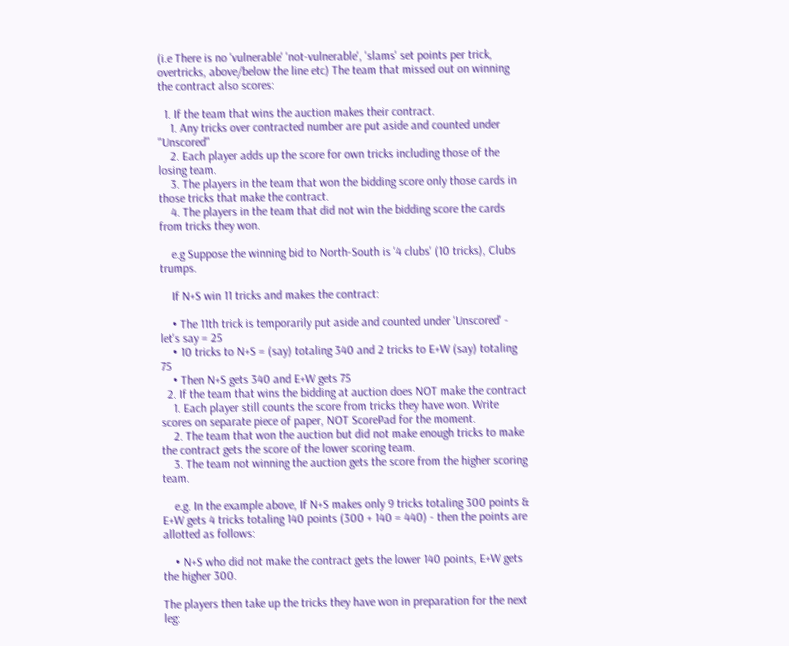(i.e There is no 'vulnerable' 'not-vulnerable', 'slams' set points per trick, overtricks, above/below the line etc) The team that missed out on winning the contract also scores:

  1. If the team that wins the auction makes their contract.
    1. Any tricks over contracted number are put aside and counted under "Unscored"
    2. Each player adds up the score for own tricks including those of the losing team.
    3. The players in the team that won the bidding score only those cards in those tricks that make the contract.
    4. The players in the team that did not win the bidding score the cards from tricks they won.

    e.g Suppose the winning bid to North-South is '4 clubs' (10 tricks), Clubs trumps.

    If N+S win 11 tricks and makes the contract:

    • The 11th trick is temporarily put aside and counted under 'Unscored' - let's say = 25
    • 10 tricks to N+S = (say) totaling 340 and 2 tricks to E+W (say) totaling 75
    • Then N+S gets 340 and E+W gets 75
  2. If the team that wins the bidding at auction does NOT make the contract
    1. Each player still counts the score from tricks they have won. Write scores on separate piece of paper, NOT ScorePad for the moment.
    2. The team that won the auction but did not make enough tricks to make the contract gets the score of the lower scoring team.
    3. The team not winning the auction gets the score from the higher scoring team.

    e.g. In the example above, If N+S makes only 9 tricks totaling 300 points & E+W gets 4 tricks totaling 140 points (300 + 140 = 440) - then the points are allotted as follows:

    • N+S who did not make the contract gets the lower 140 points, E+W gets the higher 300.

The players then take up the tricks they have won in preparation for the next leg: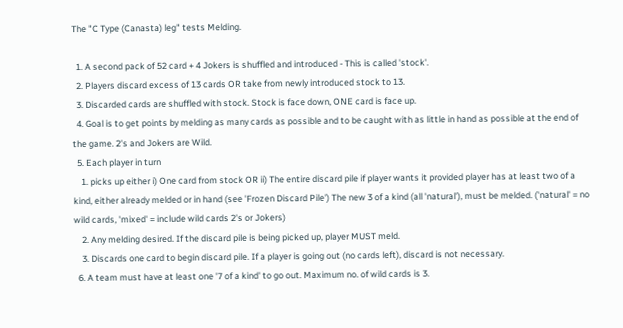The "C Type (Canasta) leg" tests Melding.

  1. A second pack of 52 card + 4 Jokers is shuffled and introduced - This is called 'stock'.
  2. Players discard excess of 13 cards OR take from newly introduced stock to 13.
  3. Discarded cards are shuffled with stock. Stock is face down, ONE card is face up.
  4. Goal is to get points by melding as many cards as possible and to be caught with as little in hand as possible at the end of the game. 2's and Jokers are Wild.
  5. Each player in turn
    1. picks up either i) One card from stock OR ii) The entire discard pile if player wants it provided player has at least two of a kind, either already melded or in hand (see 'Frozen Discard Pile') The new 3 of a kind (all 'natural'), must be melded. ('natural' = no wild cards, 'mixed' = include wild cards 2's or Jokers)
    2. Any melding desired. If the discard pile is being picked up, player MUST meld.
    3. Discards one card to begin discard pile. If a player is going out (no cards left), discard is not necessary.
  6. A team must have at least one '7 of a kind' to go out. Maximum no. of wild cards is 3.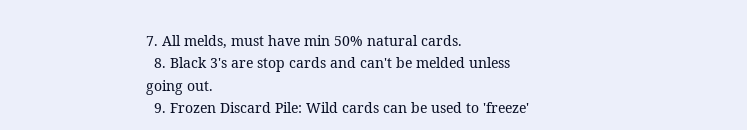7. All melds, must have min 50% natural cards.
  8. Black 3's are stop cards and can't be melded unless going out.
  9. Frozen Discard Pile: Wild cards can be used to 'freeze'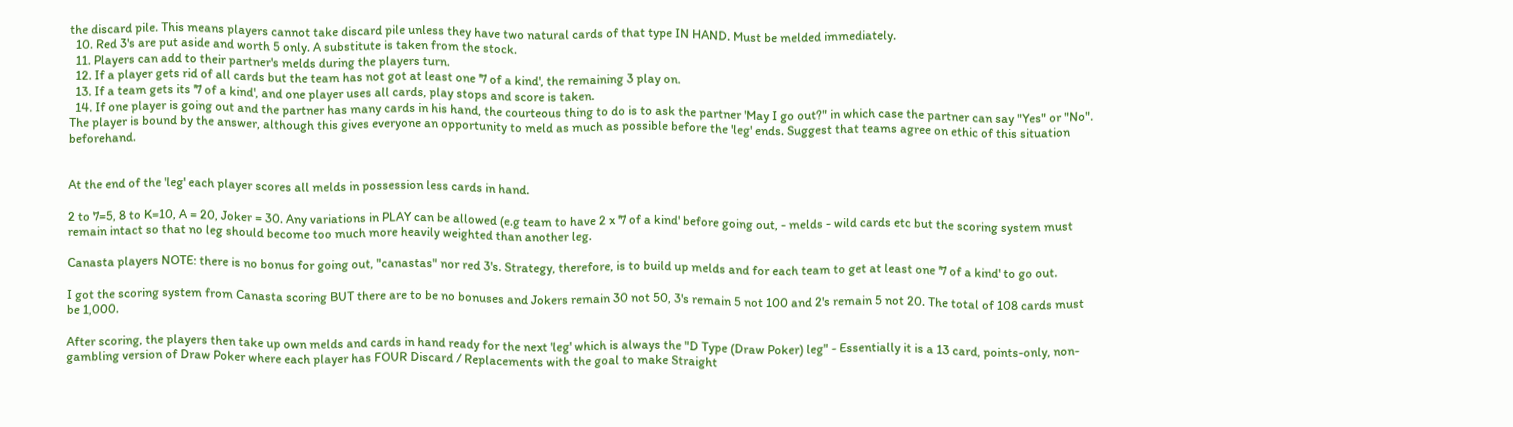the discard pile. This means players cannot take discard pile unless they have two natural cards of that type IN HAND. Must be melded immediately.
  10. Red 3's are put aside and worth 5 only. A substitute is taken from the stock.
  11. Players can add to their partner's melds during the players turn.
  12. If a player gets rid of all cards but the team has not got at least one '7 of a kind', the remaining 3 play on.
  13. If a team gets its '7 of a kind', and one player uses all cards, play stops and score is taken.
  14. If one player is going out and the partner has many cards in his hand, the courteous thing to do is to ask the partner 'May I go out?" in which case the partner can say "Yes" or "No". The player is bound by the answer, although this gives everyone an opportunity to meld as much as possible before the 'leg' ends. Suggest that teams agree on ethic of this situation beforehand.


At the end of the 'leg' each player scores all melds in possession less cards in hand.

2 to 7=5, 8 to K=10, A = 20, Joker = 30. Any variations in PLAY can be allowed (e.g team to have 2 x '7 of a kind' before going out, - melds - wild cards etc but the scoring system must remain intact so that no leg should become too much more heavily weighted than another leg.

Canasta players NOTE: there is no bonus for going out, "canastas" nor red 3's. Strategy, therefore, is to build up melds and for each team to get at least one '7 of a kind' to go out.

I got the scoring system from Canasta scoring BUT there are to be no bonuses and Jokers remain 30 not 50, 3's remain 5 not 100 and 2's remain 5 not 20. The total of 108 cards must be 1,000.

After scoring, the players then take up own melds and cards in hand ready for the next 'leg' which is always the "D Type (Draw Poker) leg" - Essentially it is a 13 card, points-only, non-gambling version of Draw Poker where each player has FOUR Discard / Replacements with the goal to make Straight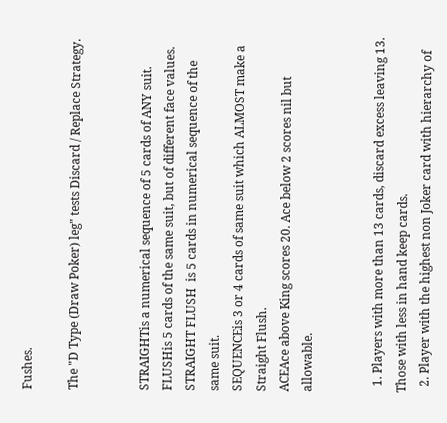Fushes.

The "D Type (Draw Poker) leg" tests Discard / Replace Strategy.


STRAIGHTis a numerical sequence of 5 cards of ANY suit.
FLUSHis 5 cards of the same suit, but of different face values.
STRAIGHT FLUSH  is 5 cards in numerical sequence of the same suit.
SEQUENCEis 3 or 4 cards of same suit which ALMOST make a Straight Flush.
ACEAce above King scores 20. Ace below 2 scores nil but allowable.


  1. Players with more than 13 cards, discard excess leaving 13. Those with less in hand keep cards.
  2. Player with the highest non Joker card with hierarchy of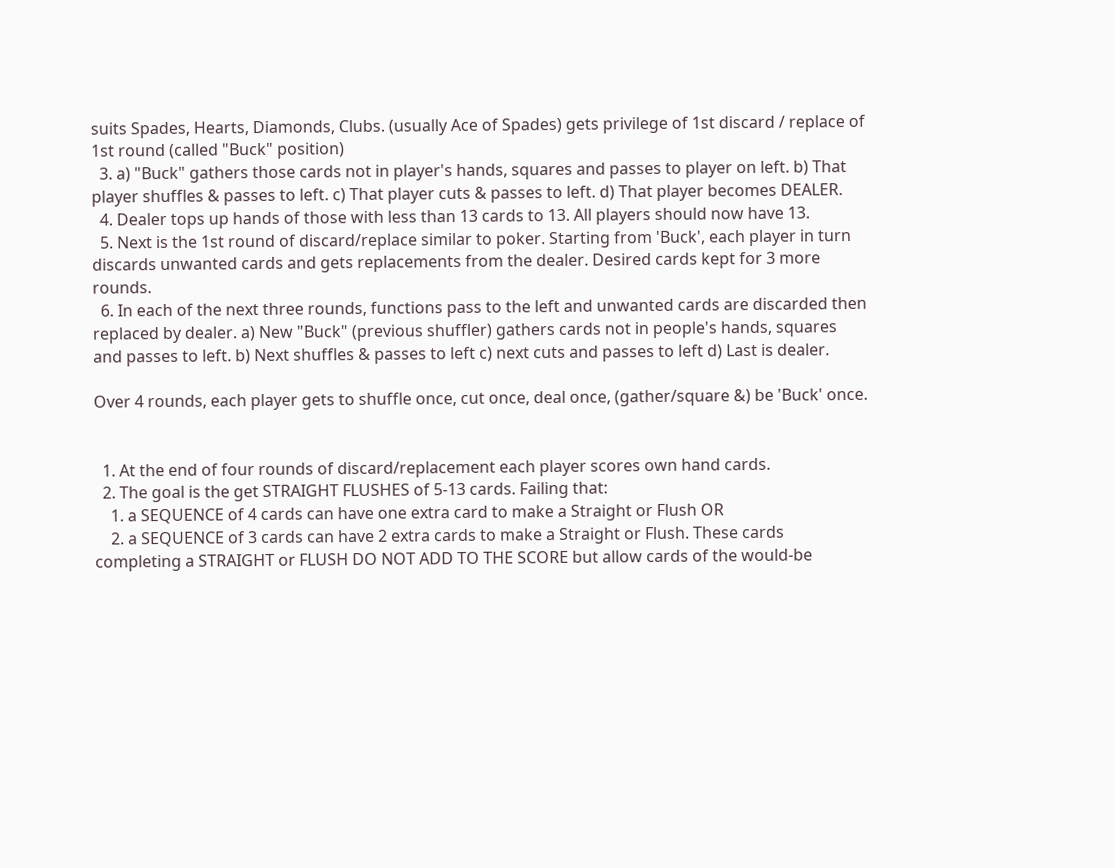suits Spades, Hearts, Diamonds, Clubs. (usually Ace of Spades) gets privilege of 1st discard / replace of 1st round (called "Buck" position)
  3. a) "Buck" gathers those cards not in player's hands, squares and passes to player on left. b) That player shuffles & passes to left. c) That player cuts & passes to left. d) That player becomes DEALER.
  4. Dealer tops up hands of those with less than 13 cards to 13. All players should now have 13.
  5. Next is the 1st round of discard/replace similar to poker. Starting from 'Buck', each player in turn discards unwanted cards and gets replacements from the dealer. Desired cards kept for 3 more rounds.
  6. In each of the next three rounds, functions pass to the left and unwanted cards are discarded then replaced by dealer. a) New "Buck" (previous shuffler) gathers cards not in people's hands, squares and passes to left. b) Next shuffles & passes to left c) next cuts and passes to left d) Last is dealer.

Over 4 rounds, each player gets to shuffle once, cut once, deal once, (gather/square &) be 'Buck' once.


  1. At the end of four rounds of discard/replacement each player scores own hand cards.
  2. The goal is the get STRAIGHT FLUSHES of 5-13 cards. Failing that:
    1. a SEQUENCE of 4 cards can have one extra card to make a Straight or Flush OR
    2. a SEQUENCE of 3 cards can have 2 extra cards to make a Straight or Flush. These cards completing a STRAIGHT or FLUSH DO NOT ADD TO THE SCORE but allow cards of the would-be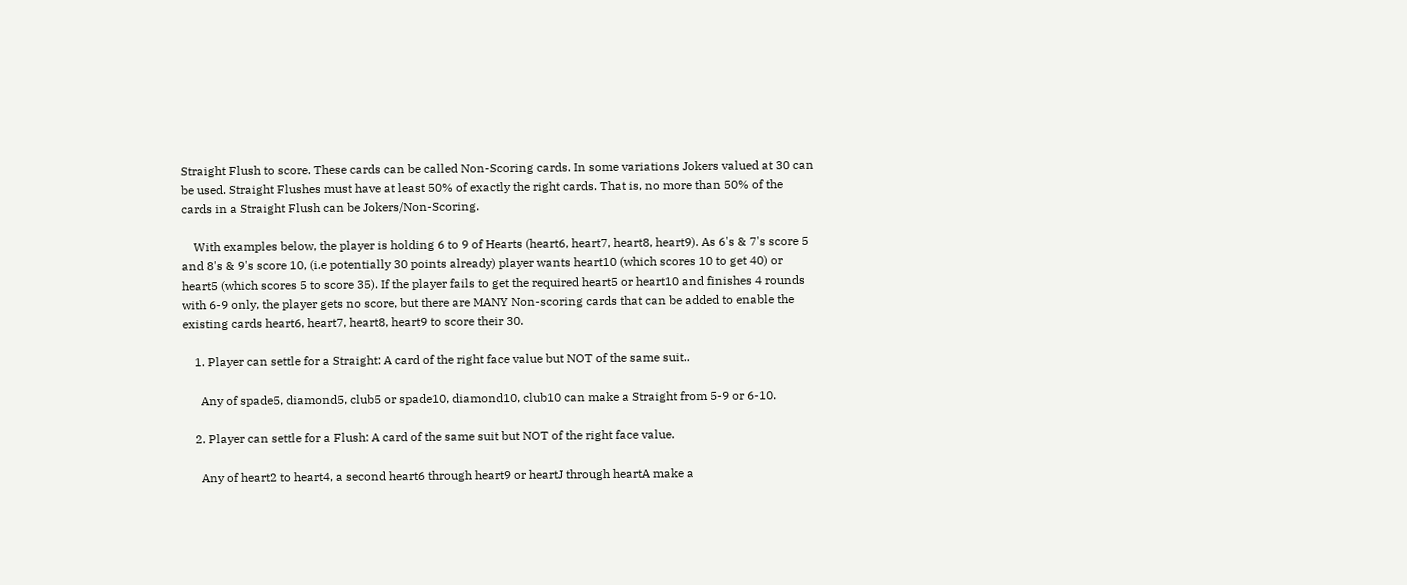Straight Flush to score. These cards can be called Non-Scoring cards. In some variations Jokers valued at 30 can be used. Straight Flushes must have at least 50% of exactly the right cards. That is, no more than 50% of the cards in a Straight Flush can be Jokers/Non-Scoring.

    With examples below, the player is holding 6 to 9 of Hearts (heart6, heart7, heart8, heart9). As 6's & 7's score 5 and 8's & 9's score 10, (i.e potentially 30 points already) player wants heart10 (which scores 10 to get 40) or heart5 (which scores 5 to score 35). If the player fails to get the required heart5 or heart10 and finishes 4 rounds with 6-9 only, the player gets no score, but there are MANY Non-scoring cards that can be added to enable the existing cards heart6, heart7, heart8, heart9 to score their 30.

    1. Player can settle for a Straight: A card of the right face value but NOT of the same suit..

      Any of spade5, diamond5, club5 or spade10, diamond10, club10 can make a Straight from 5-9 or 6-10.

    2. Player can settle for a Flush: A card of the same suit but NOT of the right face value.

      Any of heart2 to heart4, a second heart6 through heart9 or heartJ through heartA make a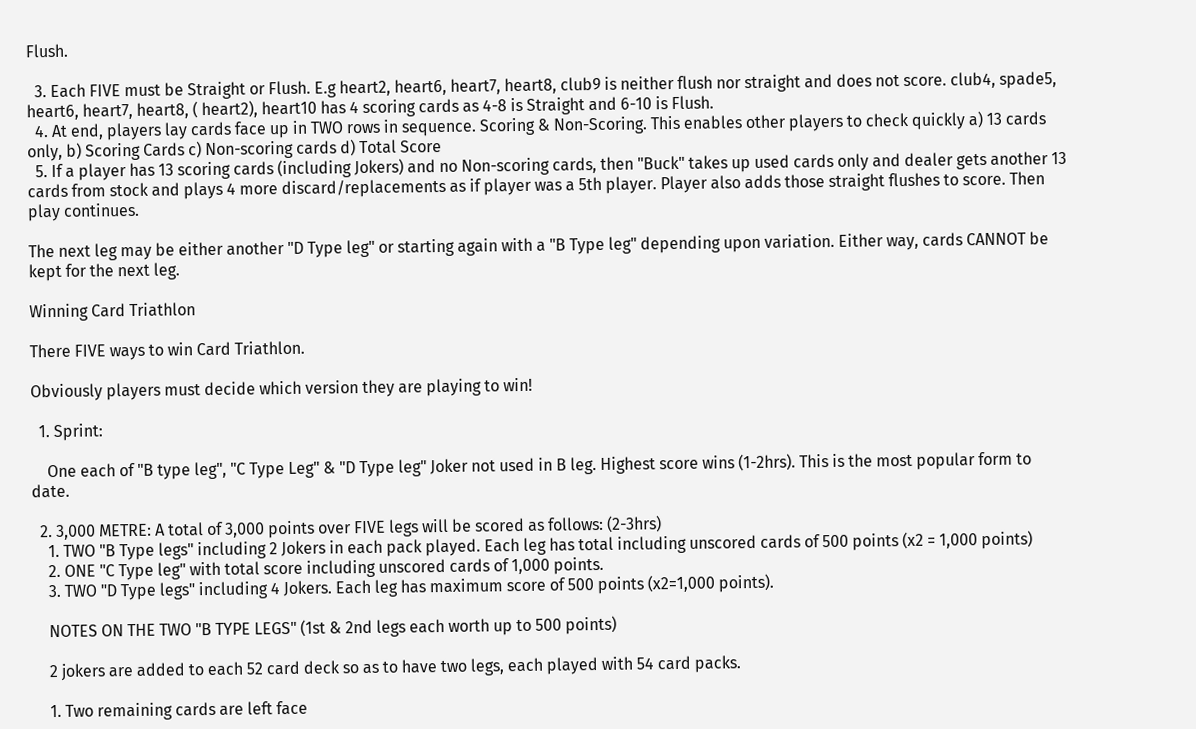Flush.

  3. Each FIVE must be Straight or Flush. E.g heart2, heart6, heart7, heart8, club9 is neither flush nor straight and does not score. club4, spade5, heart6, heart7, heart8, ( heart2), heart10 has 4 scoring cards as 4-8 is Straight and 6-10 is Flush.
  4. At end, players lay cards face up in TWO rows in sequence. Scoring & Non-Scoring. This enables other players to check quickly a) 13 cards only, b) Scoring Cards c) Non-scoring cards d) Total Score
  5. If a player has 13 scoring cards (including Jokers) and no Non-scoring cards, then "Buck" takes up used cards only and dealer gets another 13 cards from stock and plays 4 more discard/replacements as if player was a 5th player. Player also adds those straight flushes to score. Then play continues.

The next leg may be either another "D Type leg" or starting again with a "B Type leg" depending upon variation. Either way, cards CANNOT be kept for the next leg.

Winning Card Triathlon

There FIVE ways to win Card Triathlon.

Obviously players must decide which version they are playing to win!

  1. Sprint:

    One each of "B type leg", "C Type Leg" & "D Type leg" Joker not used in B leg. Highest score wins (1-2hrs). This is the most popular form to date.

  2. 3,000 METRE: A total of 3,000 points over FIVE legs will be scored as follows: (2-3hrs)
    1. TWO "B Type legs" including 2 Jokers in each pack played. Each leg has total including unscored cards of 500 points (x2 = 1,000 points)
    2. ONE "C Type leg" with total score including unscored cards of 1,000 points.
    3. TWO "D Type legs" including 4 Jokers. Each leg has maximum score of 500 points (x2=1,000 points).

    NOTES ON THE TWO "B TYPE LEGS" (1st & 2nd legs each worth up to 500 points)

    2 jokers are added to each 52 card deck so as to have two legs, each played with 54 card packs.

    1. Two remaining cards are left face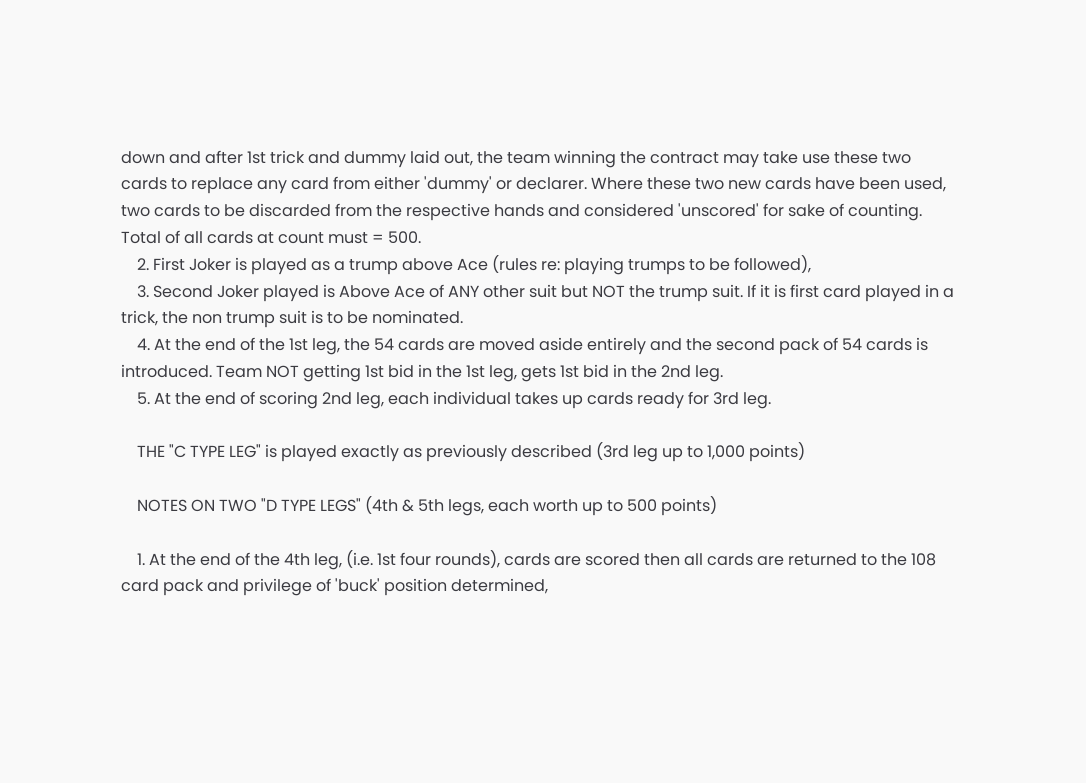down and after 1st trick and dummy laid out, the team winning the contract may take use these two cards to replace any card from either 'dummy' or declarer. Where these two new cards have been used, two cards to be discarded from the respective hands and considered 'unscored' for sake of counting. Total of all cards at count must = 500.
    2. First Joker is played as a trump above Ace (rules re: playing trumps to be followed),
    3. Second Joker played is Above Ace of ANY other suit but NOT the trump suit. If it is first card played in a trick, the non trump suit is to be nominated.
    4. At the end of the 1st leg, the 54 cards are moved aside entirely and the second pack of 54 cards is introduced. Team NOT getting 1st bid in the 1st leg, gets 1st bid in the 2nd leg.
    5. At the end of scoring 2nd leg, each individual takes up cards ready for 3rd leg.

    THE "C TYPE LEG" is played exactly as previously described (3rd leg up to 1,000 points)

    NOTES ON TWO "D TYPE LEGS" (4th & 5th legs, each worth up to 500 points)

    1. At the end of the 4th leg, (i.e. 1st four rounds), cards are scored then all cards are returned to the 108 card pack and privilege of 'buck' position determined,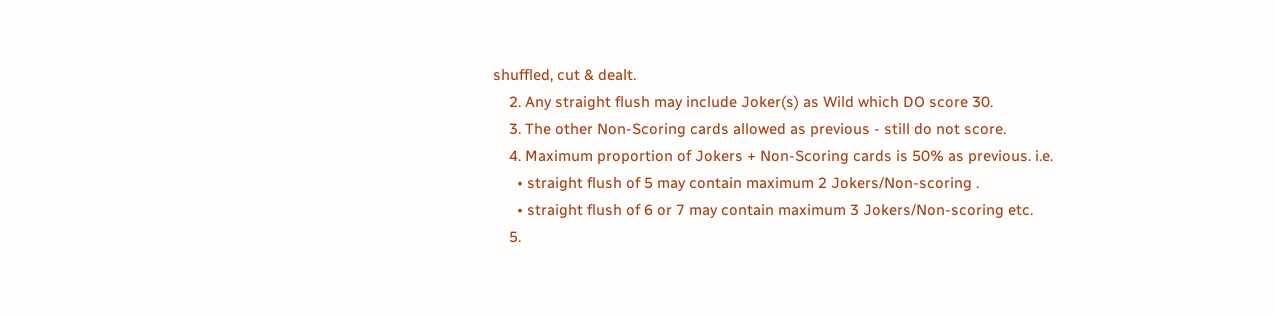shuffled, cut & dealt.
    2. Any straight flush may include Joker(s) as Wild which DO score 30.
    3. The other Non-Scoring cards allowed as previous - still do not score.
    4. Maximum proportion of Jokers + Non-Scoring cards is 50% as previous. i.e.
      • straight flush of 5 may contain maximum 2 Jokers/Non-scoring .
      • straight flush of 6 or 7 may contain maximum 3 Jokers/Non-scoring etc.
    5.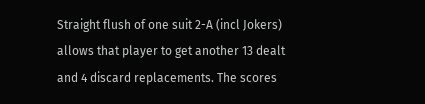Straight flush of one suit 2-A (incl Jokers) allows that player to get another 13 dealt and 4 discard replacements. The scores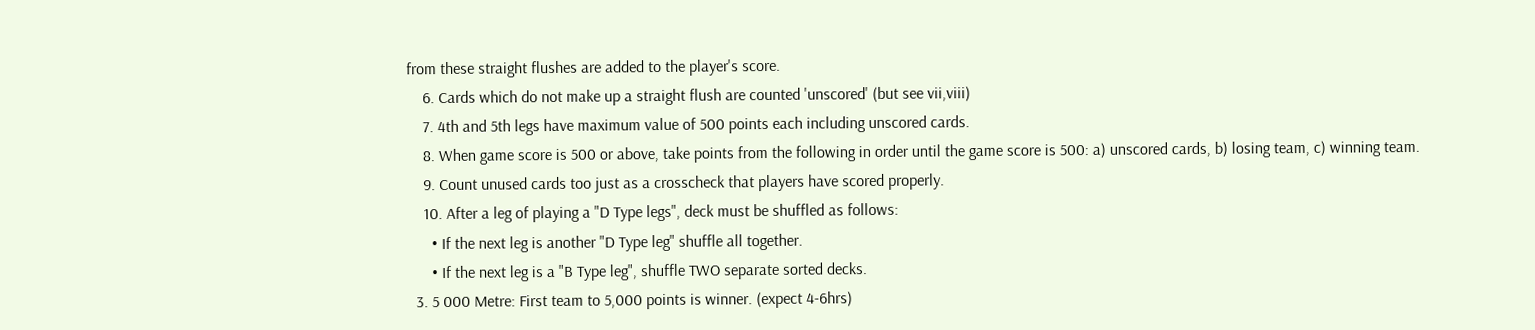from these straight flushes are added to the player's score.
    6. Cards which do not make up a straight flush are counted 'unscored' (but see vii,viii)
    7. 4th and 5th legs have maximum value of 500 points each including unscored cards.
    8. When game score is 500 or above, take points from the following in order until the game score is 500: a) unscored cards, b) losing team, c) winning team.
    9. Count unused cards too just as a crosscheck that players have scored properly.
    10. After a leg of playing a "D Type legs", deck must be shuffled as follows:
      • If the next leg is another "D Type leg" shuffle all together.
      • If the next leg is a "B Type leg", shuffle TWO separate sorted decks.
  3. 5 000 Metre: First team to 5,000 points is winner. (expect 4-6hrs)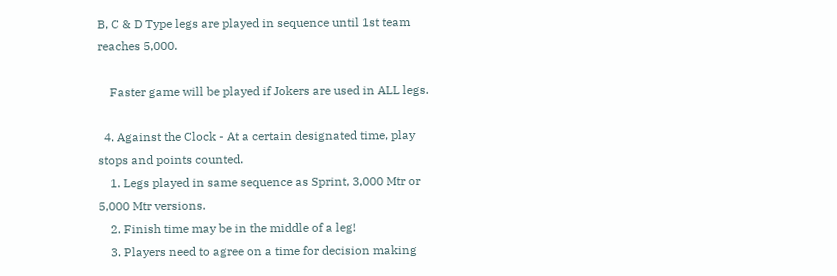B, C & D Type legs are played in sequence until 1st team reaches 5,000.

    Faster game will be played if Jokers are used in ALL legs.

  4. Against the Clock - At a certain designated time, play stops and points counted.
    1. Legs played in same sequence as Sprint, 3,000 Mtr or 5,000 Mtr versions.
    2. Finish time may be in the middle of a leg!
    3. Players need to agree on a time for decision making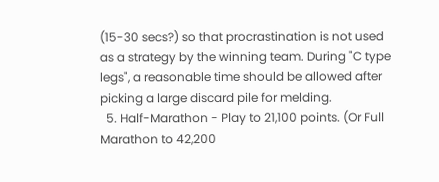(15-30 secs?) so that procrastination is not used as a strategy by the winning team. During "C type legs", a reasonable time should be allowed after picking a large discard pile for melding.
  5. Half-Marathon - Play to 21,100 points. (Or Full Marathon to 42,200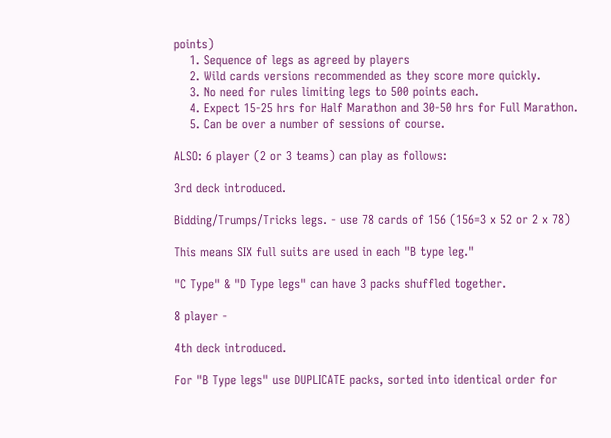points)
    1. Sequence of legs as agreed by players
    2. Wild cards versions recommended as they score more quickly.
    3. No need for rules limiting legs to 500 points each.
    4. Expect 15-25 hrs for Half Marathon and 30-50 hrs for Full Marathon.
    5. Can be over a number of sessions of course.

ALSO: 6 player (2 or 3 teams) can play as follows:

3rd deck introduced.

Bidding/Trumps/Tricks legs. - use 78 cards of 156 (156=3 x 52 or 2 x 78)

This means SIX full suits are used in each "B type leg."

"C Type" & "D Type legs" can have 3 packs shuffled together.

8 player -

4th deck introduced.

For "B Type legs" use DUPLICATE packs, sorted into identical order for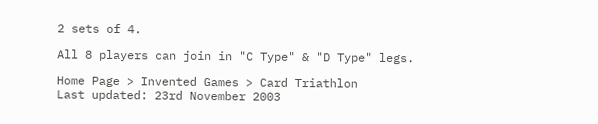2 sets of 4.

All 8 players can join in "C Type" & "D Type" legs.

Home Page > Invented Games > Card Triathlon
Last updated: 23rd November 2003